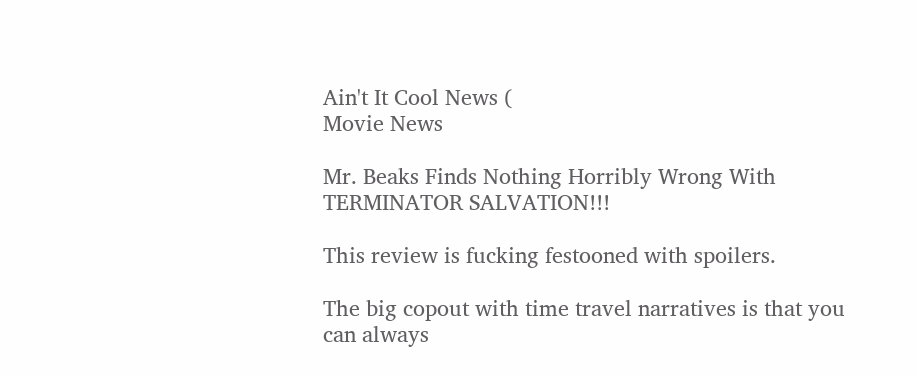Ain't It Cool News (
Movie News

Mr. Beaks Finds Nothing Horribly Wrong With TERMINATOR SALVATION!!!

This review is fucking festooned with spoilers.

The big copout with time travel narratives is that you can always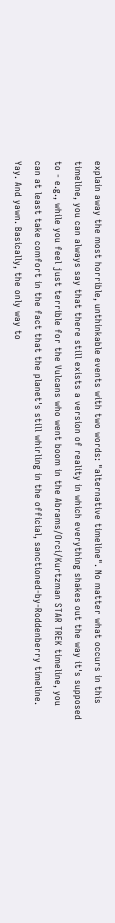explain away the most horrible, unthinkable events with two words: "alternative timeline". No matter what occurs in this timeline, you can always say that there still exists a version of reality in which everything shakes out the way it's supposed to - e.g., while you feel just terrible for the Vulcans who went boom in the Abrams/Orci/Kurtzman STAR TREK timeline, you can at least take comfort in the fact that the planet's still whirling in the official, sanctioned-by-Roddenberry timeline. Yay. And yawn. Basically, the only way to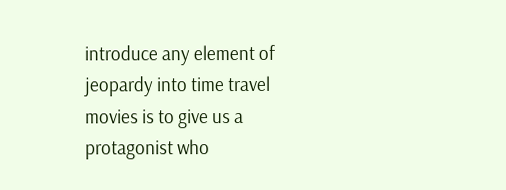introduce any element of jeopardy into time travel movies is to give us a protagonist who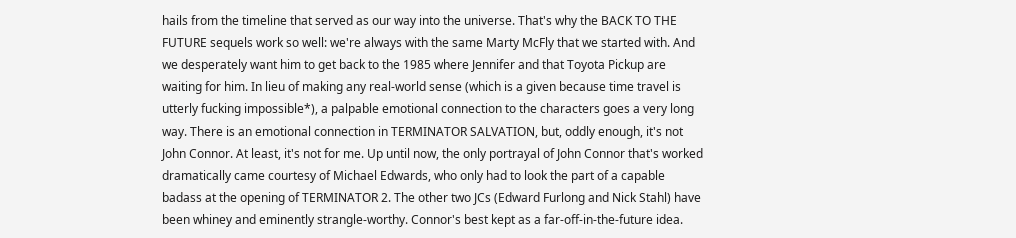hails from the timeline that served as our way into the universe. That's why the BACK TO THE FUTURE sequels work so well: we're always with the same Marty McFly that we started with. And we desperately want him to get back to the 1985 where Jennifer and that Toyota Pickup are waiting for him. In lieu of making any real-world sense (which is a given because time travel is utterly fucking impossible*), a palpable emotional connection to the characters goes a very long way. There is an emotional connection in TERMINATOR SALVATION, but, oddly enough, it's not John Connor. At least, it's not for me. Up until now, the only portrayal of John Connor that's worked dramatically came courtesy of Michael Edwards, who only had to look the part of a capable badass at the opening of TERMINATOR 2. The other two JCs (Edward Furlong and Nick Stahl) have been whiney and eminently strangle-worthy. Connor's best kept as a far-off-in-the-future idea.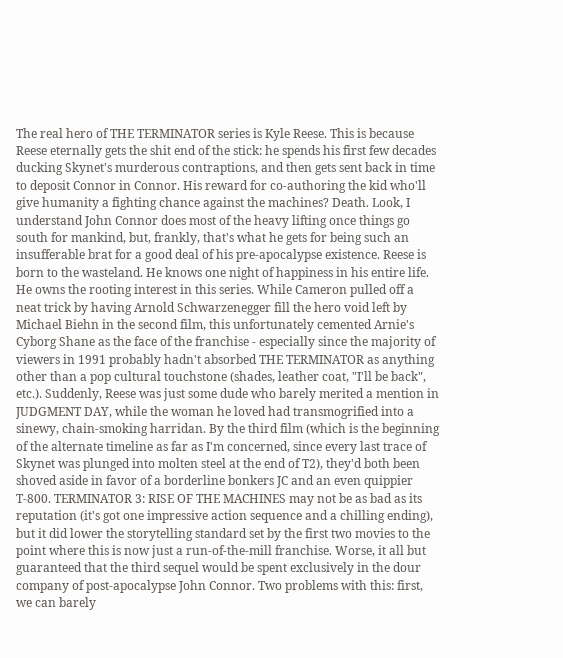The real hero of THE TERMINATOR series is Kyle Reese. This is because Reese eternally gets the shit end of the stick: he spends his first few decades ducking Skynet's murderous contraptions, and then gets sent back in time to deposit Connor in Connor. His reward for co-authoring the kid who'll give humanity a fighting chance against the machines? Death. Look, I understand John Connor does most of the heavy lifting once things go south for mankind, but, frankly, that's what he gets for being such an insufferable brat for a good deal of his pre-apocalypse existence. Reese is born to the wasteland. He knows one night of happiness in his entire life. He owns the rooting interest in this series. While Cameron pulled off a neat trick by having Arnold Schwarzenegger fill the hero void left by Michael Biehn in the second film, this unfortunately cemented Arnie's Cyborg Shane as the face of the franchise - especially since the majority of viewers in 1991 probably hadn't absorbed THE TERMINATOR as anything other than a pop cultural touchstone (shades, leather coat, "I'll be back", etc.). Suddenly, Reese was just some dude who barely merited a mention in JUDGMENT DAY, while the woman he loved had transmogrified into a sinewy, chain-smoking harridan. By the third film (which is the beginning of the alternate timeline as far as I'm concerned, since every last trace of Skynet was plunged into molten steel at the end of T2), they'd both been shoved aside in favor of a borderline bonkers JC and an even quippier T-800. TERMINATOR 3: RISE OF THE MACHINES may not be as bad as its reputation (it's got one impressive action sequence and a chilling ending), but it did lower the storytelling standard set by the first two movies to the point where this is now just a run-of-the-mill franchise. Worse, it all but guaranteed that the third sequel would be spent exclusively in the dour company of post-apocalypse John Connor. Two problems with this: first, we can barely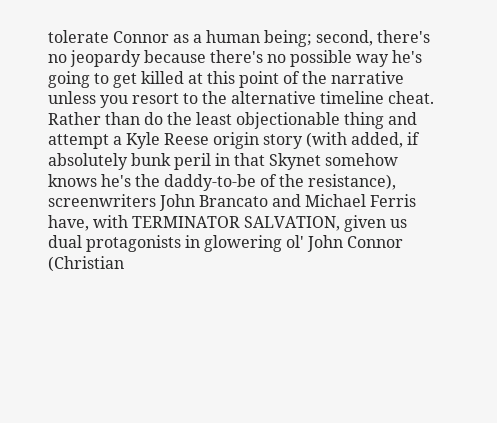tolerate Connor as a human being; second, there's no jeopardy because there's no possible way he's going to get killed at this point of the narrative unless you resort to the alternative timeline cheat. Rather than do the least objectionable thing and attempt a Kyle Reese origin story (with added, if absolutely bunk peril in that Skynet somehow knows he's the daddy-to-be of the resistance), screenwriters John Brancato and Michael Ferris have, with TERMINATOR SALVATION, given us dual protagonists in glowering ol' John Connor (Christian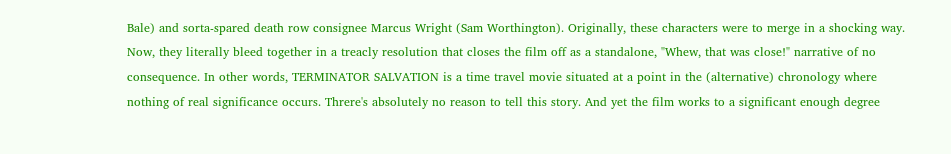Bale) and sorta-spared death row consignee Marcus Wright (Sam Worthington). Originally, these characters were to merge in a shocking way. Now, they literally bleed together in a treacly resolution that closes the film off as a standalone, "Whew, that was close!" narrative of no consequence. In other words, TERMINATOR SALVATION is a time travel movie situated at a point in the (alternative) chronology where nothing of real significance occurs. Threre's absolutely no reason to tell this story. And yet the film works to a significant enough degree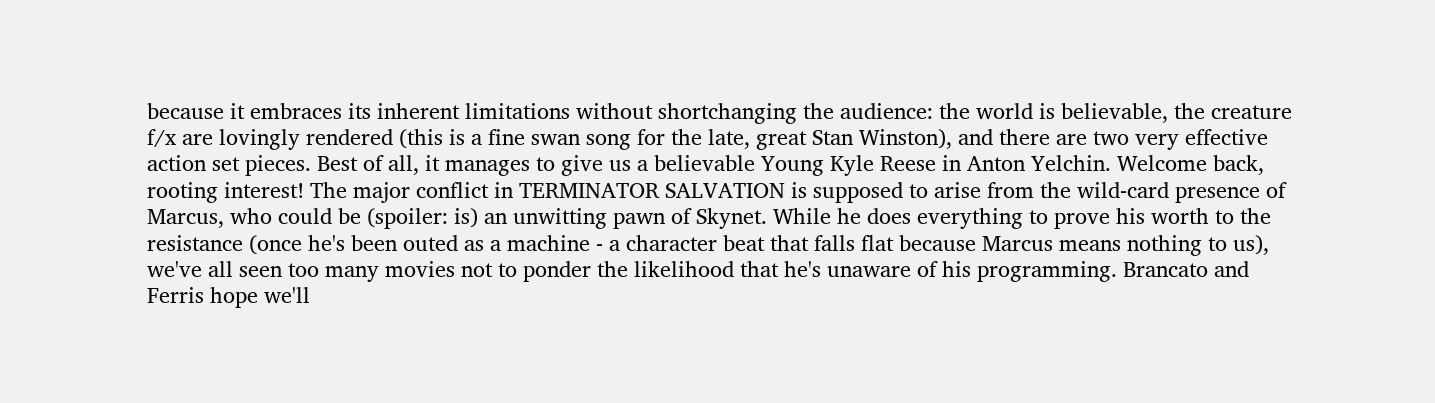because it embraces its inherent limitations without shortchanging the audience: the world is believable, the creature f/x are lovingly rendered (this is a fine swan song for the late, great Stan Winston), and there are two very effective action set pieces. Best of all, it manages to give us a believable Young Kyle Reese in Anton Yelchin. Welcome back, rooting interest! The major conflict in TERMINATOR SALVATION is supposed to arise from the wild-card presence of Marcus, who could be (spoiler: is) an unwitting pawn of Skynet. While he does everything to prove his worth to the resistance (once he's been outed as a machine - a character beat that falls flat because Marcus means nothing to us), we've all seen too many movies not to ponder the likelihood that he's unaware of his programming. Brancato and Ferris hope we'll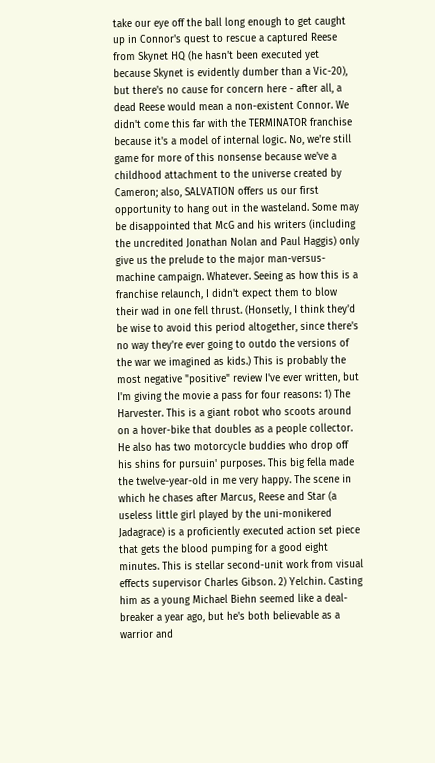take our eye off the ball long enough to get caught up in Connor's quest to rescue a captured Reese from Skynet HQ (he hasn't been executed yet because Skynet is evidently dumber than a Vic-20), but there's no cause for concern here - after all, a dead Reese would mean a non-existent Connor. We didn't come this far with the TERMINATOR franchise because it's a model of internal logic. No, we're still game for more of this nonsense because we've a childhood attachment to the universe created by Cameron; also, SALVATION offers us our first opportunity to hang out in the wasteland. Some may be disappointed that McG and his writers (including the uncredited Jonathan Nolan and Paul Haggis) only give us the prelude to the major man-versus-machine campaign. Whatever. Seeing as how this is a franchise relaunch, I didn't expect them to blow their wad in one fell thrust. (Honsetly, I think they'd be wise to avoid this period altogether, since there's no way they're ever going to outdo the versions of the war we imagined as kids.) This is probably the most negative "positive" review I've ever written, but I'm giving the movie a pass for four reasons: 1) The Harvester. This is a giant robot who scoots around on a hover-bike that doubles as a people collector. He also has two motorcycle buddies who drop off his shins for pursuin' purposes. This big fella made the twelve-year-old in me very happy. The scene in which he chases after Marcus, Reese and Star (a useless little girl played by the uni-monikered Jadagrace) is a proficiently executed action set piece that gets the blood pumping for a good eight minutes. This is stellar second-unit work from visual effects supervisor Charles Gibson. 2) Yelchin. Casting him as a young Michael Biehn seemed like a deal-breaker a year ago, but he's both believable as a warrior and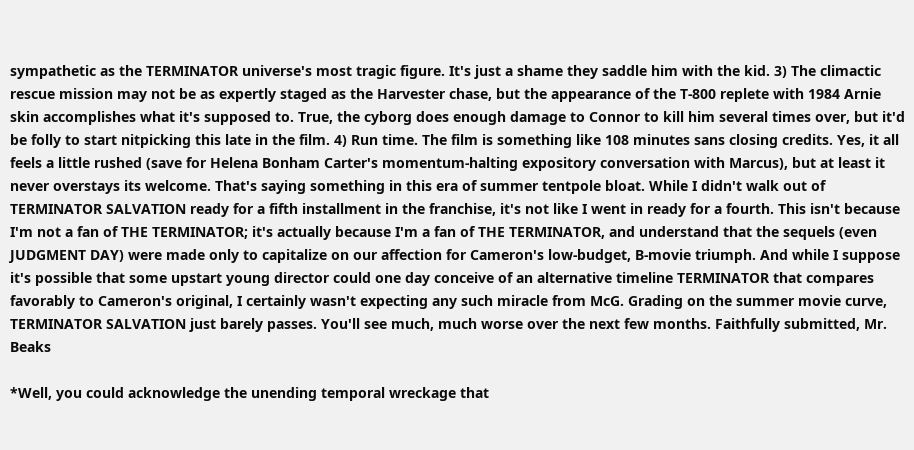sympathetic as the TERMINATOR universe's most tragic figure. It's just a shame they saddle him with the kid. 3) The climactic rescue mission may not be as expertly staged as the Harvester chase, but the appearance of the T-800 replete with 1984 Arnie skin accomplishes what it's supposed to. True, the cyborg does enough damage to Connor to kill him several times over, but it'd be folly to start nitpicking this late in the film. 4) Run time. The film is something like 108 minutes sans closing credits. Yes, it all feels a little rushed (save for Helena Bonham Carter's momentum-halting expository conversation with Marcus), but at least it never overstays its welcome. That's saying something in this era of summer tentpole bloat. While I didn't walk out of TERMINATOR SALVATION ready for a fifth installment in the franchise, it's not like I went in ready for a fourth. This isn't because I'm not a fan of THE TERMINATOR; it's actually because I'm a fan of THE TERMINATOR, and understand that the sequels (even JUDGMENT DAY) were made only to capitalize on our affection for Cameron's low-budget, B-movie triumph. And while I suppose it's possible that some upstart young director could one day conceive of an alternative timeline TERMINATOR that compares favorably to Cameron's original, I certainly wasn't expecting any such miracle from McG. Grading on the summer movie curve, TERMINATOR SALVATION just barely passes. You'll see much, much worse over the next few months. Faithfully submitted, Mr. Beaks

*Well, you could acknowledge the unending temporal wreckage that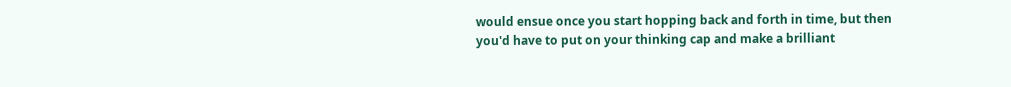would ensue once you start hopping back and forth in time, but then you'd have to put on your thinking cap and make a brilliant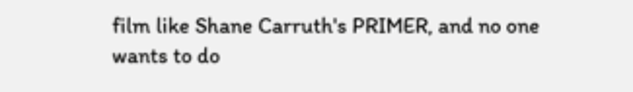film like Shane Carruth's PRIMER, and no one wants to do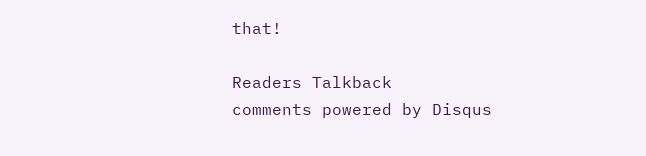that!

Readers Talkback
comments powered by Disqus